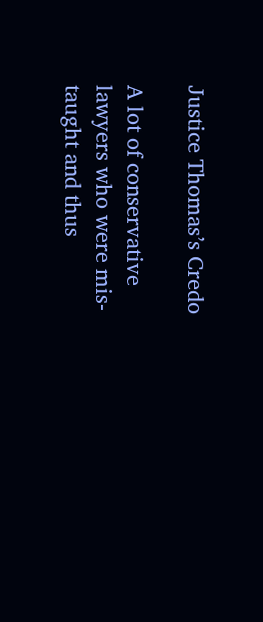Justice Thomas’s Credo

A lot of conservative lawyers who were mis-taught and thus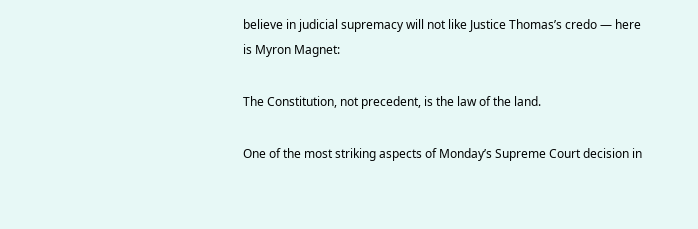believe in judicial supremacy will not like Justice Thomas’s credo — here is Myron Magnet:

The Constitution, not precedent, is the law of the land.

One of the most striking aspects of Monday’s Supreme Court decision in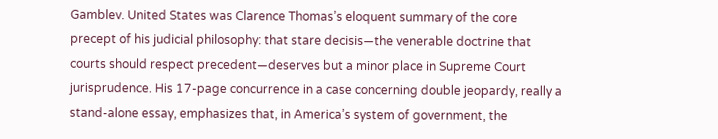Gamblev. United States was Clarence Thomas’s eloquent summary of the core precept of his judicial philosophy: that stare decisis—the venerable doctrine that courts should respect precedent—deserves but a minor place in Supreme Court jurisprudence. His 17-page concurrence in a case concerning double jeopardy, really a stand-alone essay, emphasizes that, in America’s system of government, the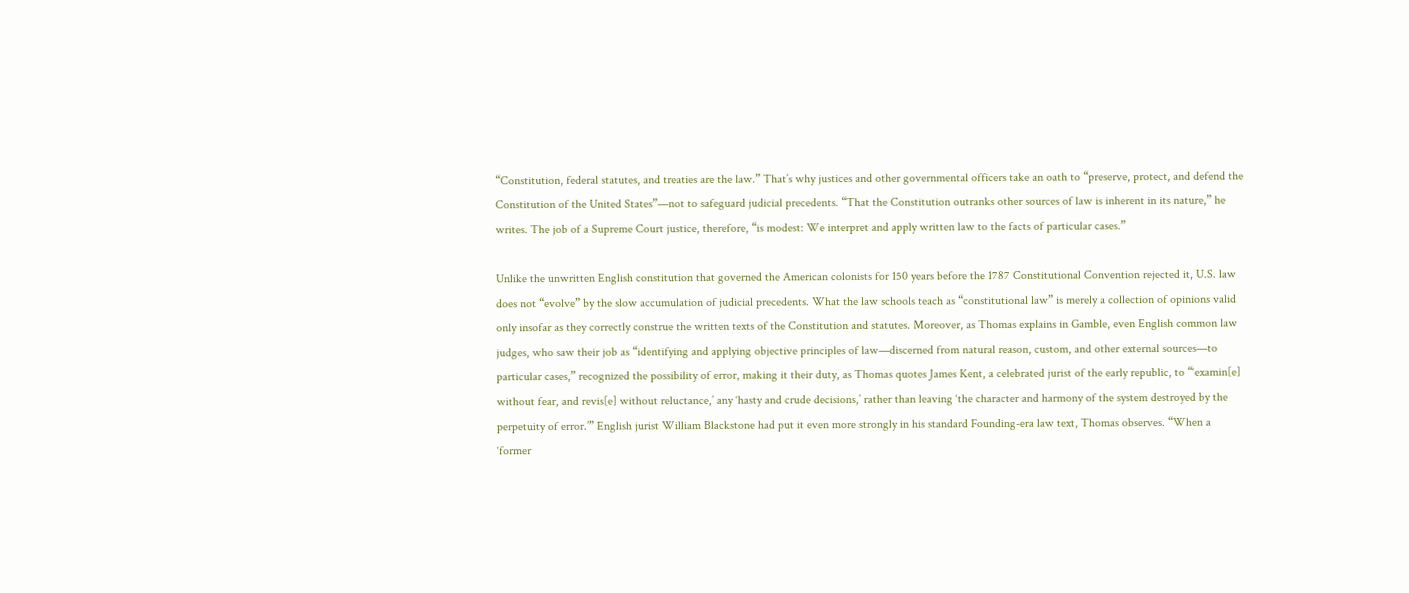“Constitution, federal statutes, and treaties are the law.” That’s why justices and other governmental officers take an oath to “preserve, protect, and defend the Constitution of the United States”—not to safeguard judicial precedents. “That the Constitution outranks other sources of law is inherent in its nature,” he writes. The job of a Supreme Court justice, therefore, “is modest: We interpret and apply written law to the facts of particular cases.”

Unlike the unwritten English constitution that governed the American colonists for 150 years before the 1787 Constitutional Convention rejected it, U.S. law does not “evolve” by the slow accumulation of judicial precedents. What the law schools teach as “constitutional law” is merely a collection of opinions valid only insofar as they correctly construe the written texts of the Constitution and statutes. Moreover, as Thomas explains in Gamble, even English common law judges, who saw their job as “identifying and applying objective principles of law—discerned from natural reason, custom, and other external sources—to particular cases,” recognized the possibility of error, making it their duty, as Thomas quotes James Kent, a celebrated jurist of the early republic, to “‘examin[e] without fear, and revis[e] without reluctance,’ any ‘hasty and crude decisions,’ rather than leaving ‘the character and harmony of the system destroyed by the perpetuity of error.’” English jurist William Blackstone had put it even more strongly in his standard Founding-era law text, Thomas observes. “When a ‘former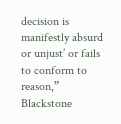decision is manifestly absurd or unjust’ or fails to conform to reason,” Blackstone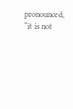pronounced, “it is not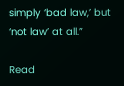simply ‘bad law,’ but ‘not law’ at all.”

Read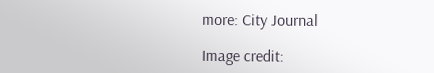more: City Journal

Image credit: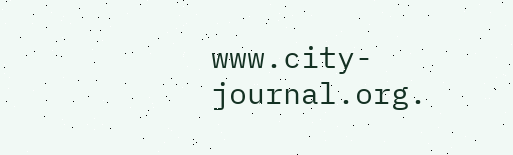www.city-journal.org.